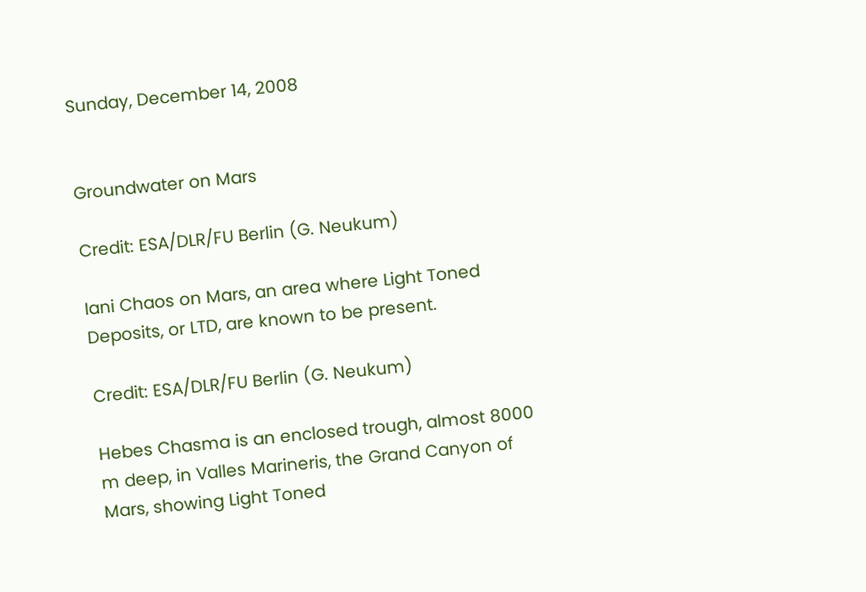Sunday, December 14, 2008


Groundwater on Mars

Credit: ESA/DLR/FU Berlin (G. Neukum)

Iani Chaos on Mars, an area where Light Toned Deposits, or LTD, are known to be present.

Credit: ESA/DLR/FU Berlin (G. Neukum)

Hebes Chasma is an enclosed trough, almost 8000 m deep, in Valles Marineris, the Grand Canyon of Mars, showing Light Toned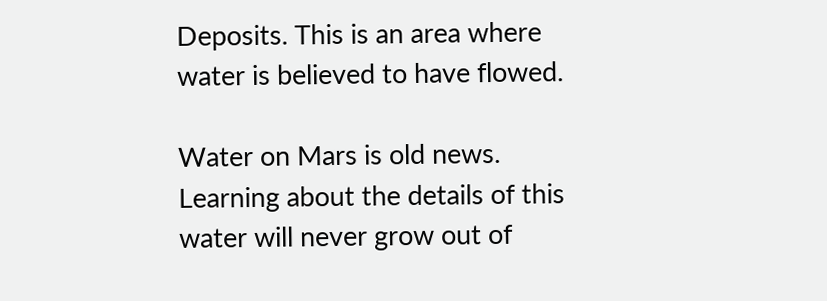Deposits. This is an area where water is believed to have flowed.

Water on Mars is old news. Learning about the details of this water will never grow out of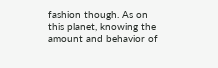fashion though. As on this planet, knowing the amount and behavior of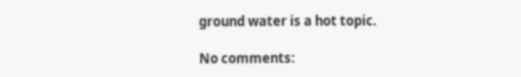ground water is a hot topic.

No comments: